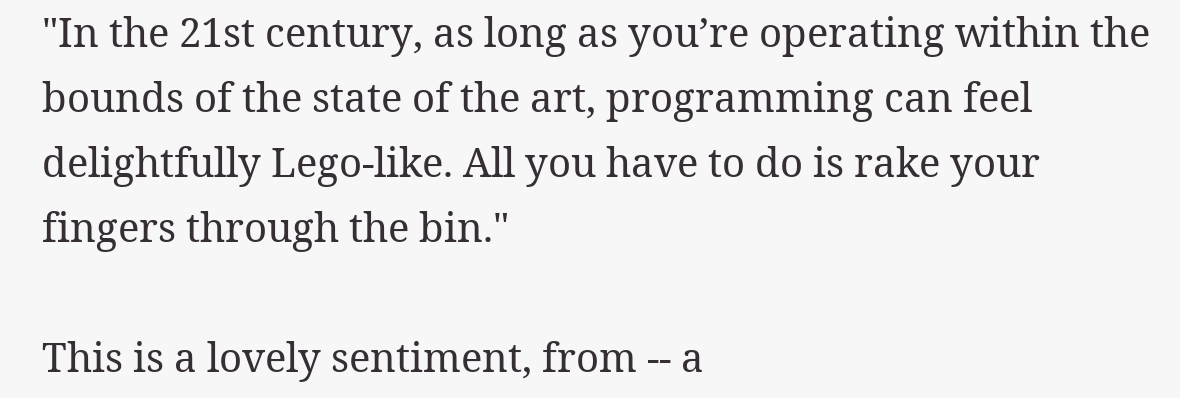"In the 21st century, as long as you’re operating within the bounds of the state of the art, programming can feel delightfully Lego-like. All you have to do is rake your fingers through the bin."

This is a lovely sentiment, from -- a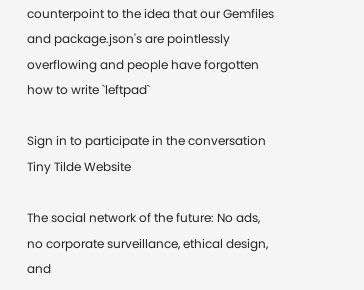counterpoint to the idea that our Gemfiles and package.json's are pointlessly overflowing and people have forgotten how to write `leftpad`

Sign in to participate in the conversation
Tiny Tilde Website

The social network of the future: No ads, no corporate surveillance, ethical design, and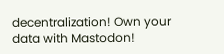decentralization! Own your data with Mastodon!